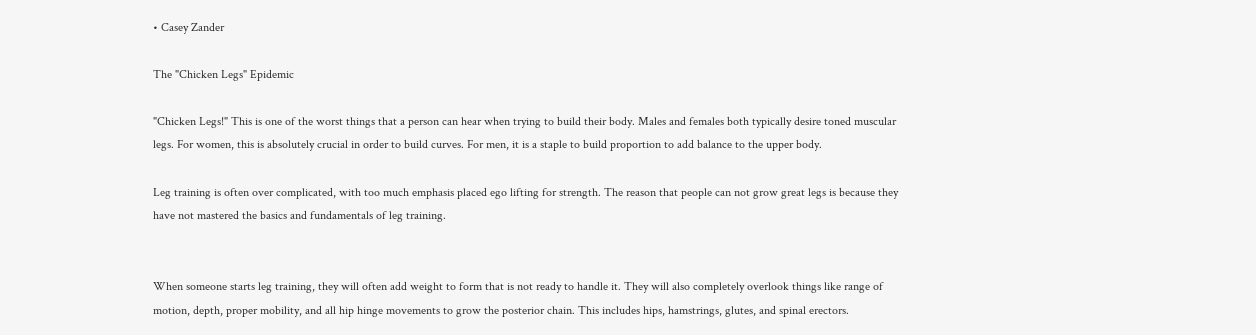• Casey Zander

The "Chicken Legs" Epidemic

"Chicken Legs!" This is one of the worst things that a person can hear when trying to build their body. Males and females both typically desire toned muscular legs. For women, this is absolutely crucial in order to build curves. For men, it is a staple to build proportion to add balance to the upper body.

Leg training is often over complicated, with too much emphasis placed ego lifting for strength. The reason that people can not grow great legs is because they have not mastered the basics and fundamentals of leg training.


When someone starts leg training, they will often add weight to form that is not ready to handle it. They will also completely overlook things like range of motion, depth, proper mobility, and all hip hinge movements to grow the posterior chain. This includes hips, hamstrings, glutes, and spinal erectors.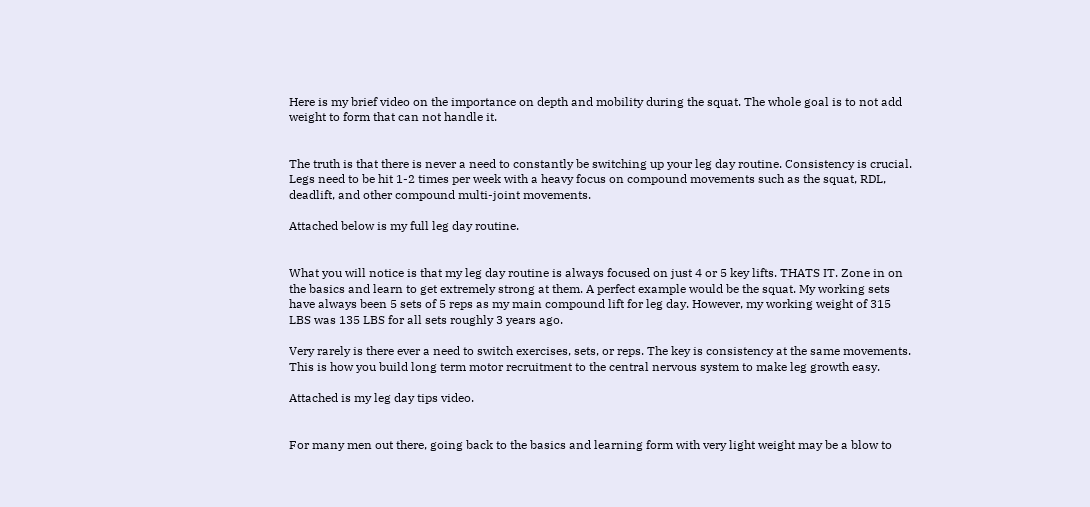Here is my brief video on the importance on depth and mobility during the squat. The whole goal is to not add weight to form that can not handle it.


The truth is that there is never a need to constantly be switching up your leg day routine. Consistency is crucial. Legs need to be hit 1-2 times per week with a heavy focus on compound movements such as the squat, RDL, deadlift, and other compound multi-joint movements.

Attached below is my full leg day routine.


What you will notice is that my leg day routine is always focused on just 4 or 5 key lifts. THATS IT. Zone in on the basics and learn to get extremely strong at them. A perfect example would be the squat. My working sets have always been 5 sets of 5 reps as my main compound lift for leg day. However, my working weight of 315 LBS was 135 LBS for all sets roughly 3 years ago.

Very rarely is there ever a need to switch exercises, sets, or reps. The key is consistency at the same movements. This is how you build long term motor recruitment to the central nervous system to make leg growth easy.

Attached is my leg day tips video.


For many men out there, going back to the basics and learning form with very light weight may be a blow to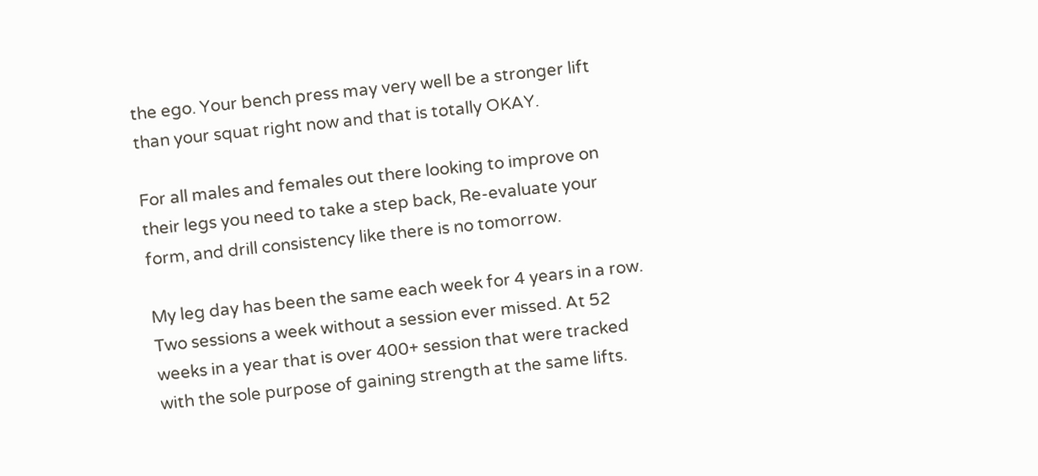the ego. Your bench press may very well be a stronger lift than your squat right now and that is totally OKAY.

For all males and females out there looking to improve on their legs you need to take a step back, Re-evaluate your form, and drill consistency like there is no tomorrow.

My leg day has been the same each week for 4 years in a row. Two sessions a week without a session ever missed. At 52 weeks in a year that is over 400+ session that were tracked with the sole purpose of gaining strength at the same lifts.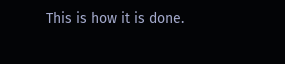This is how it is done.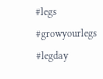#legs #growyourlegs #legday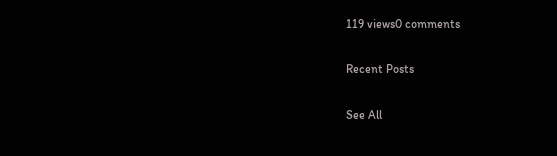119 views0 comments

Recent Posts

See All